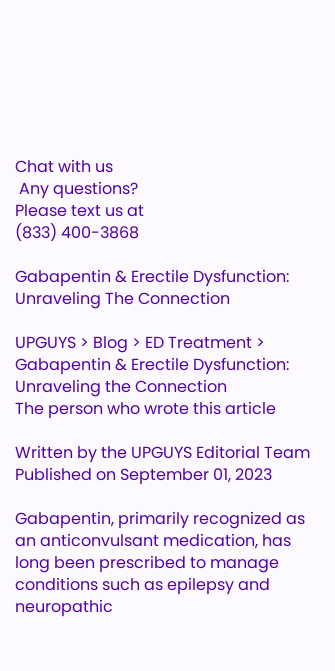Chat with us
 Any questions?
Please text us at
(833) 400-3868

Gabapentin & Erectile Dysfunction: Unraveling The Connection

UPGUYS > Blog > ED Treatment > Gabapentin & Erectile Dysfunction: Unraveling the Connection
The person who wrote this article

Written by the UPGUYS Editorial Team
Published on September 01, 2023

Gabapentin, primarily recognized as an anticonvulsant medication, has long been prescribed to manage conditions such as epilepsy and neuropathic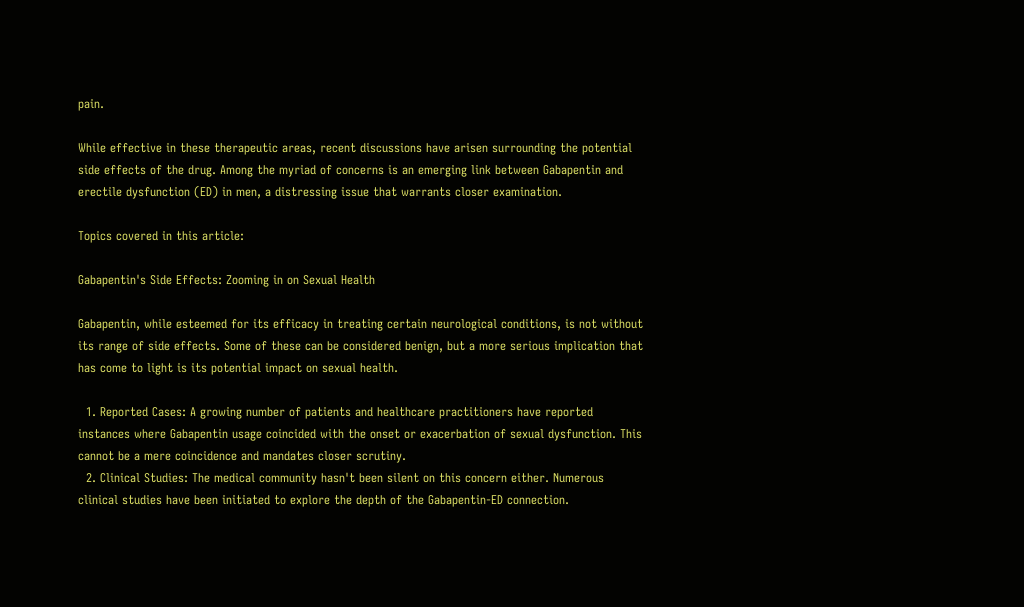pain.

While effective in these therapeutic areas, recent discussions have arisen surrounding the potential side effects of the drug. Among the myriad of concerns is an emerging link between Gabapentin and erectile dysfunction (ED) in men, a distressing issue that warrants closer examination.

Topics covered in this article:

Gabapentin's Side Effects: Zooming in on Sexual Health

Gabapentin, while esteemed for its efficacy in treating certain neurological conditions, is not without its range of side effects. Some of these can be considered benign, but a more serious implication that has come to light is its potential impact on sexual health.

  1. Reported Cases: A growing number of patients and healthcare practitioners have reported instances where Gabapentin usage coincided with the onset or exacerbation of sexual dysfunction. This cannot be a mere coincidence and mandates closer scrutiny.
  2. Clinical Studies: The medical community hasn't been silent on this concern either. Numerous clinical studies have been initiated to explore the depth of the Gabapentin-ED connection.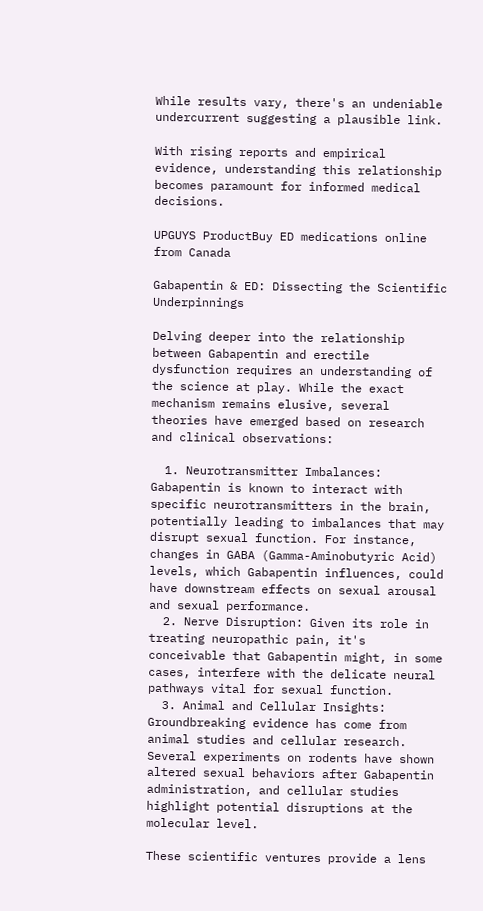While results vary, there's an undeniable undercurrent suggesting a plausible link.

With rising reports and empirical evidence, understanding this relationship becomes paramount for informed medical decisions.

UPGUYS ProductBuy ED medications online from Canada

Gabapentin & ED: Dissecting the Scientific Underpinnings

Delving deeper into the relationship between Gabapentin and erectile dysfunction requires an understanding of the science at play. While the exact mechanism remains elusive, several theories have emerged based on research and clinical observations:

  1. Neurotransmitter Imbalances: Gabapentin is known to interact with specific neurotransmitters in the brain, potentially leading to imbalances that may disrupt sexual function. For instance, changes in GABA (Gamma-Aminobutyric Acid) levels, which Gabapentin influences, could have downstream effects on sexual arousal and sexual performance.
  2. Nerve Disruption: Given its role in treating neuropathic pain, it's conceivable that Gabapentin might, in some cases, interfere with the delicate neural pathways vital for sexual function.
  3. Animal and Cellular Insights: Groundbreaking evidence has come from animal studies and cellular research. Several experiments on rodents have shown altered sexual behaviors after Gabapentin administration, and cellular studies highlight potential disruptions at the molecular level.

These scientific ventures provide a lens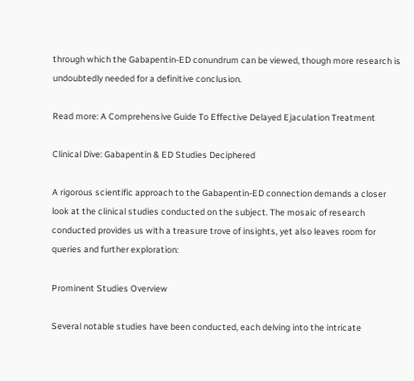through which the Gabapentin-ED conundrum can be viewed, though more research is undoubtedly needed for a definitive conclusion.

Read more: A Comprehensive Guide To Effective Delayed Ejaculation Treatment

Clinical Dive: Gabapentin & ED Studies Deciphered

A rigorous scientific approach to the Gabapentin-ED connection demands a closer look at the clinical studies conducted on the subject. The mosaic of research conducted provides us with a treasure trove of insights, yet also leaves room for queries and further exploration:

Prominent Studies Overview

Several notable studies have been conducted, each delving into the intricate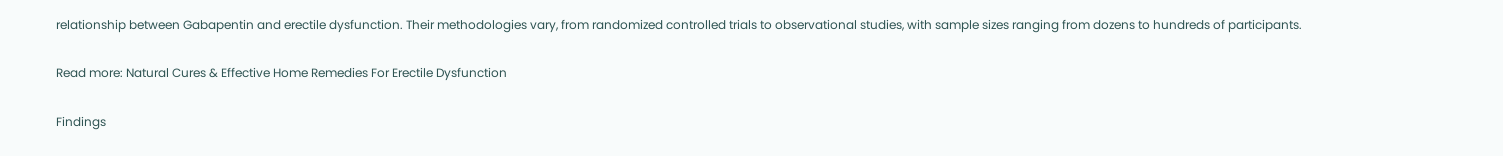relationship between Gabapentin and erectile dysfunction. Their methodologies vary, from randomized controlled trials to observational studies, with sample sizes ranging from dozens to hundreds of participants.

Read more: Natural Cures & Effective Home Remedies For Erectile Dysfunction

Findings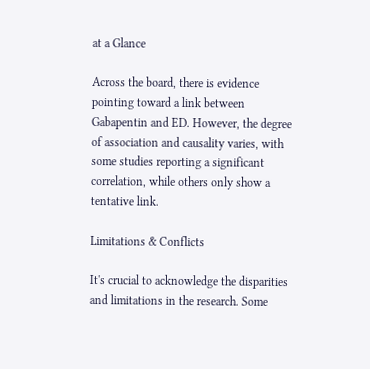at a Glance

Across the board, there is evidence pointing toward a link between Gabapentin and ED. However, the degree of association and causality varies, with some studies reporting a significant correlation, while others only show a tentative link.

Limitations & Conflicts

It's crucial to acknowledge the disparities and limitations in the research. Some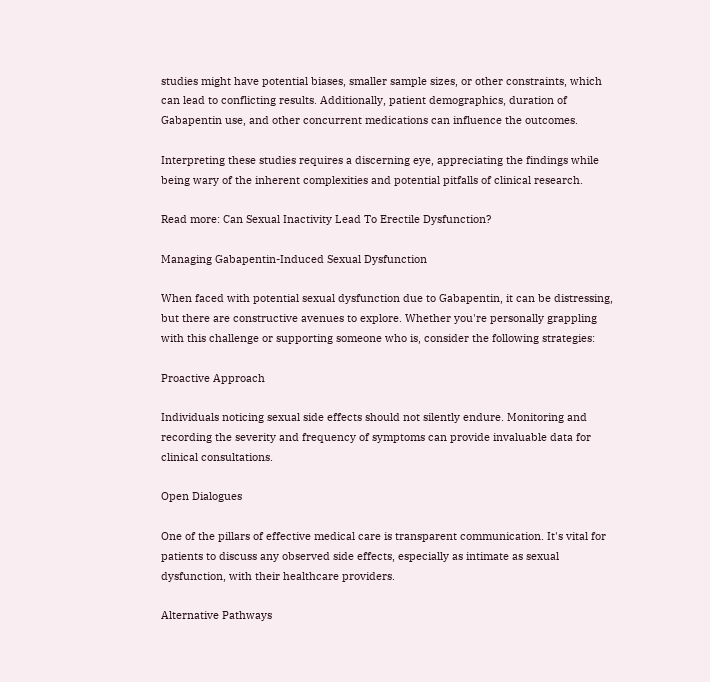studies might have potential biases, smaller sample sizes, or other constraints, which can lead to conflicting results. Additionally, patient demographics, duration of Gabapentin use, and other concurrent medications can influence the outcomes.

Interpreting these studies requires a discerning eye, appreciating the findings while being wary of the inherent complexities and potential pitfalls of clinical research.

Read more: Can Sexual Inactivity Lead To Erectile Dysfunction?

Managing Gabapentin-Induced Sexual Dysfunction

When faced with potential sexual dysfunction due to Gabapentin, it can be distressing, but there are constructive avenues to explore. Whether you're personally grappling with this challenge or supporting someone who is, consider the following strategies:

Proactive Approach

Individuals noticing sexual side effects should not silently endure. Monitoring and recording the severity and frequency of symptoms can provide invaluable data for clinical consultations.

Open Dialogues

One of the pillars of effective medical care is transparent communication. It's vital for patients to discuss any observed side effects, especially as intimate as sexual dysfunction, with their healthcare providers.

Alternative Pathways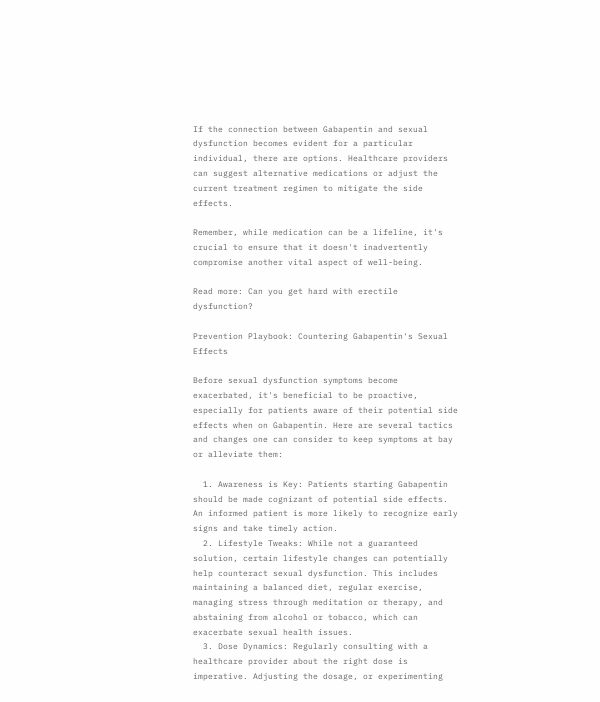If the connection between Gabapentin and sexual dysfunction becomes evident for a particular individual, there are options. Healthcare providers can suggest alternative medications or adjust the current treatment regimen to mitigate the side effects.

Remember, while medication can be a lifeline, it's crucial to ensure that it doesn't inadvertently compromise another vital aspect of well-being.

Read more: Can you get hard with erectile dysfunction?

Prevention Playbook: Countering Gabapentin's Sexual Effects

Before sexual dysfunction symptoms become exacerbated, it's beneficial to be proactive, especially for patients aware of their potential side effects when on Gabapentin. Here are several tactics and changes one can consider to keep symptoms at bay or alleviate them:

  1. Awareness is Key: Patients starting Gabapentin should be made cognizant of potential side effects. An informed patient is more likely to recognize early signs and take timely action.
  2. Lifestyle Tweaks: While not a guaranteed solution, certain lifestyle changes can potentially help counteract sexual dysfunction. This includes maintaining a balanced diet, regular exercise, managing stress through meditation or therapy, and abstaining from alcohol or tobacco, which can exacerbate sexual health issues.
  3. Dose Dynamics: Regularly consulting with a healthcare provider about the right dose is imperative. Adjusting the dosage, or experimenting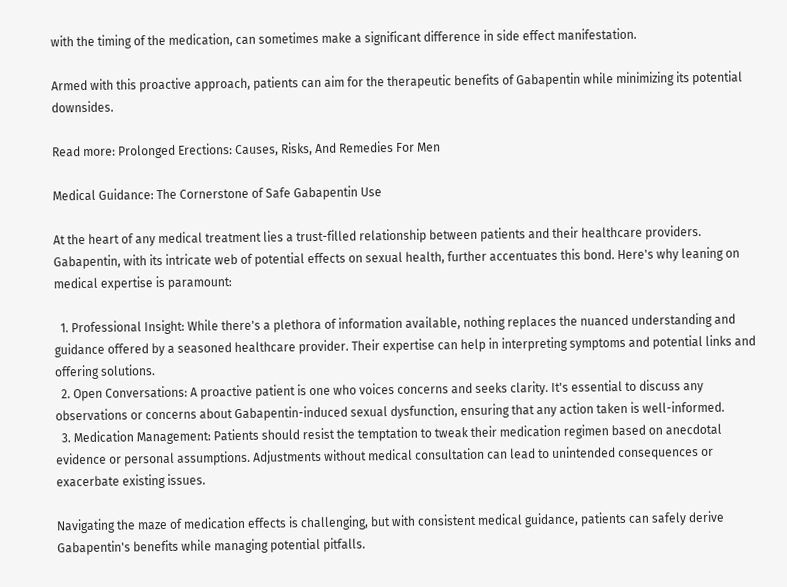with the timing of the medication, can sometimes make a significant difference in side effect manifestation.

Armed with this proactive approach, patients can aim for the therapeutic benefits of Gabapentin while minimizing its potential downsides.

Read more: Prolonged Erections: Causes, Risks, And Remedies For Men

Medical Guidance: The Cornerstone of Safe Gabapentin Use

At the heart of any medical treatment lies a trust-filled relationship between patients and their healthcare providers. Gabapentin, with its intricate web of potential effects on sexual health, further accentuates this bond. Here's why leaning on medical expertise is paramount:

  1. Professional Insight: While there's a plethora of information available, nothing replaces the nuanced understanding and guidance offered by a seasoned healthcare provider. Their expertise can help in interpreting symptoms and potential links and offering solutions.
  2. Open Conversations: A proactive patient is one who voices concerns and seeks clarity. It's essential to discuss any observations or concerns about Gabapentin-induced sexual dysfunction, ensuring that any action taken is well-informed.
  3. Medication Management: Patients should resist the temptation to tweak their medication regimen based on anecdotal evidence or personal assumptions. Adjustments without medical consultation can lead to unintended consequences or exacerbate existing issues.

Navigating the maze of medication effects is challenging, but with consistent medical guidance, patients can safely derive Gabapentin's benefits while managing potential pitfalls.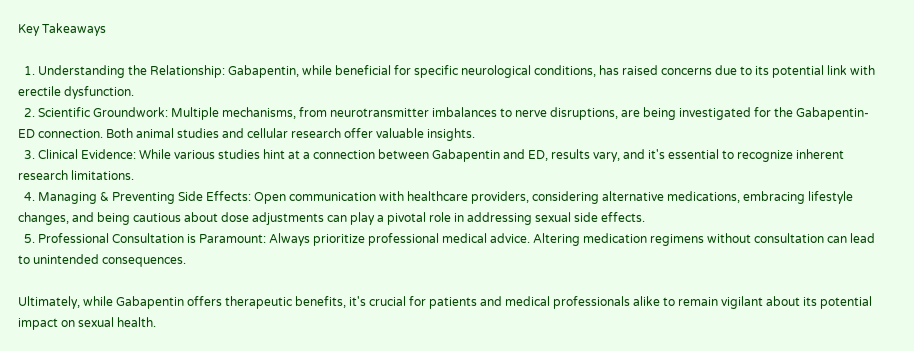Key Takeaways

  1. Understanding the Relationship: Gabapentin, while beneficial for specific neurological conditions, has raised concerns due to its potential link with erectile dysfunction.
  2. Scientific Groundwork: Multiple mechanisms, from neurotransmitter imbalances to nerve disruptions, are being investigated for the Gabapentin-ED connection. Both animal studies and cellular research offer valuable insights.
  3. Clinical Evidence: While various studies hint at a connection between Gabapentin and ED, results vary, and it's essential to recognize inherent research limitations.
  4. Managing & Preventing Side Effects: Open communication with healthcare providers, considering alternative medications, embracing lifestyle changes, and being cautious about dose adjustments can play a pivotal role in addressing sexual side effects.
  5. Professional Consultation is Paramount: Always prioritize professional medical advice. Altering medication regimens without consultation can lead to unintended consequences.

Ultimately, while Gabapentin offers therapeutic benefits, it's crucial for patients and medical professionals alike to remain vigilant about its potential impact on sexual health.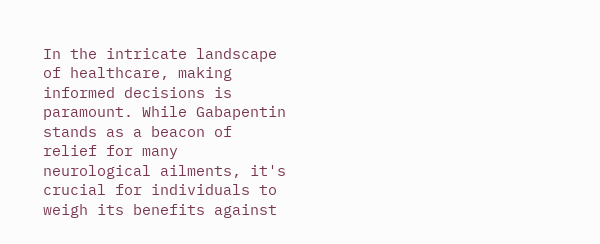In the intricate landscape of healthcare, making informed decisions is paramount. While Gabapentin stands as a beacon of relief for many neurological ailments, it's crucial for individuals to weigh its benefits against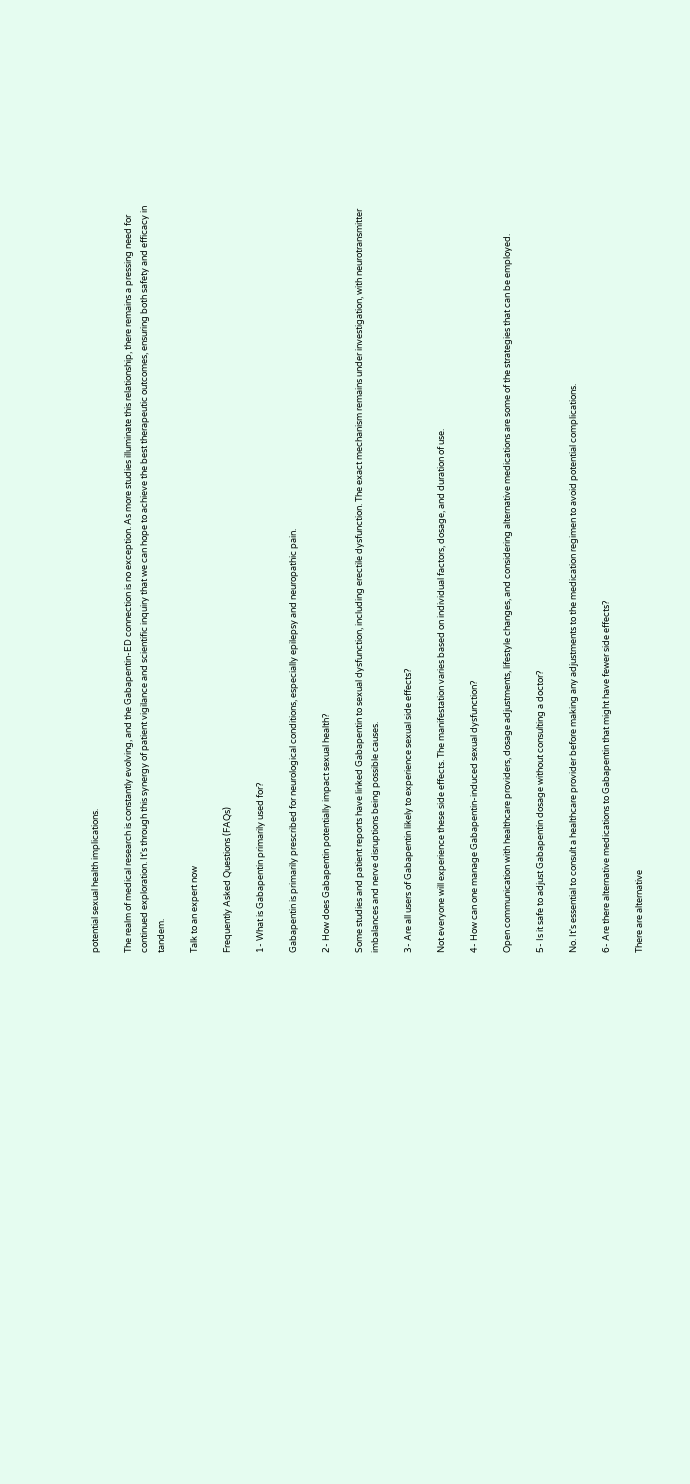potential sexual health implications.

The realm of medical research is constantly evolving, and the Gabapentin-ED connection is no exception. As more studies illuminate this relationship, there remains a pressing need for continued exploration. It's through this synergy of patient vigilance and scientific inquiry that we can hope to achieve the best therapeutic outcomes, ensuring both safety and efficacy in tandem.

Talk to an expert now

Frequently Asked Questions (FAQs)

1- What is Gabapentin primarily used for?

Gabapentin is primarily prescribed for neurological conditions, especially epilepsy and neuropathic pain.

2- How does Gabapentin potentially impact sexual health?

Some studies and patient reports have linked Gabapentin to sexual dysfunction, including erectile dysfunction. The exact mechanism remains under investigation, with neurotransmitter imbalances and nerve disruptions being possible causes.

3- Are all users of Gabapentin likely to experience sexual side effects?

Not everyone will experience these side effects. The manifestation varies based on individual factors, dosage, and duration of use.

4- How can one manage Gabapentin-induced sexual dysfunction?

Open communication with healthcare providers, dosage adjustments, lifestyle changes, and considering alternative medications are some of the strategies that can be employed.

5- Is it safe to adjust Gabapentin dosage without consulting a doctor?

No. It's essential to consult a healthcare provider before making any adjustments to the medication regimen to avoid potential complications.

6- Are there alternative medications to Gabapentin that might have fewer side effects?

There are alternative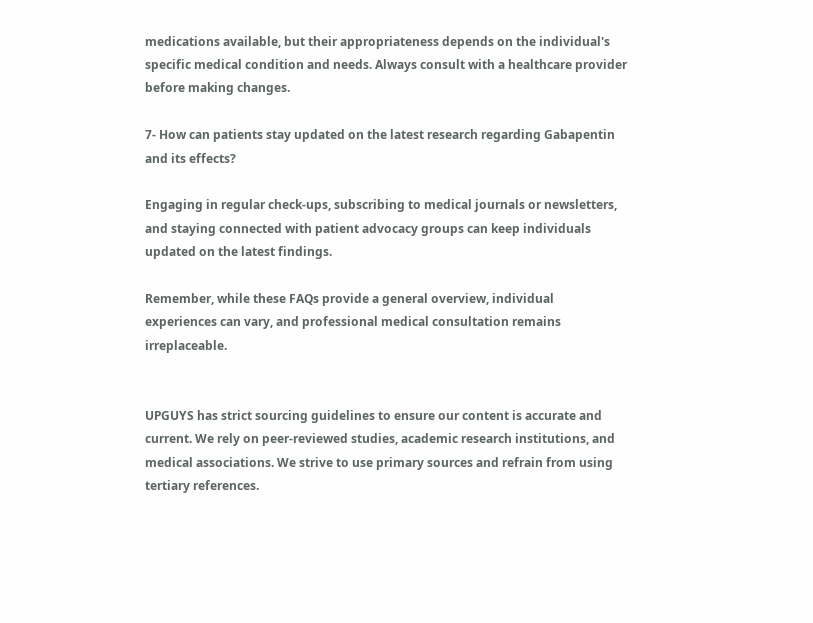medications available, but their appropriateness depends on the individual's specific medical condition and needs. Always consult with a healthcare provider before making changes.

7- How can patients stay updated on the latest research regarding Gabapentin and its effects?

Engaging in regular check-ups, subscribing to medical journals or newsletters, and staying connected with patient advocacy groups can keep individuals updated on the latest findings.

Remember, while these FAQs provide a general overview, individual experiences can vary, and professional medical consultation remains irreplaceable.


UPGUYS has strict sourcing guidelines to ensure our content is accurate and current. We rely on peer-reviewed studies, academic research institutions, and medical associations. We strive to use primary sources and refrain from using tertiary references.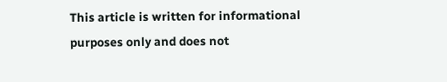This article is written for informational purposes only and does not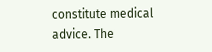constitute medical advice. The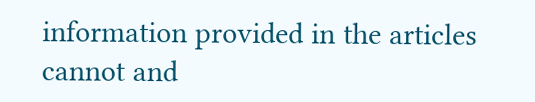information provided in the articles cannot and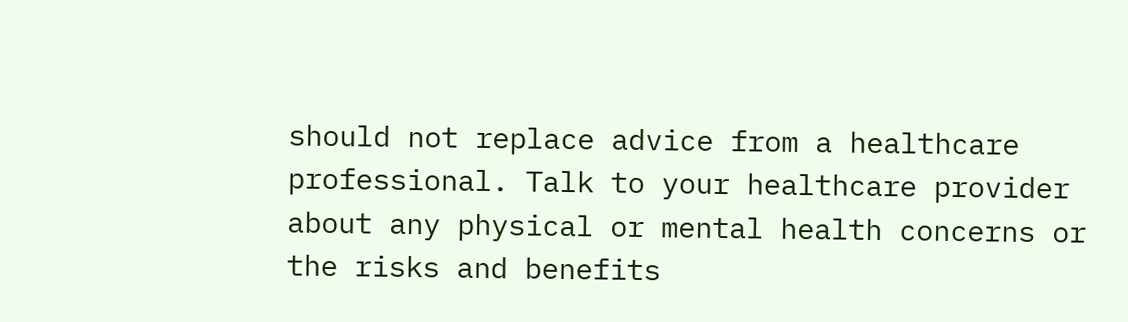should not replace advice from a healthcare professional. Talk to your healthcare provider about any physical or mental health concerns or the risks and benefits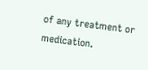of any treatment or medication.